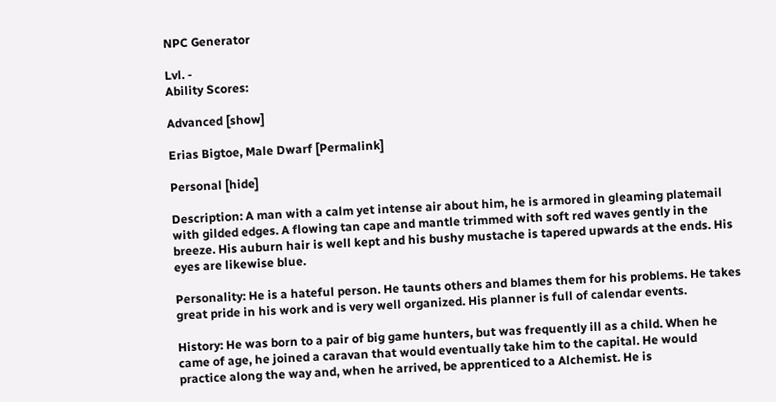NPC Generator

Lvl. -
Ability Scores:

Advanced [show]

Erias Bigtoe, Male Dwarf [Permalink]

Personal [hide]

Description: A man with a calm yet intense air about him, he is armored in gleaming platemail with gilded edges. A flowing tan cape and mantle trimmed with soft red waves gently in the breeze. His auburn hair is well kept and his bushy mustache is tapered upwards at the ends. His eyes are likewise blue.

Personality: He is a hateful person. He taunts others and blames them for his problems. He takes great pride in his work and is very well organized. His planner is full of calendar events.

History: He was born to a pair of big game hunters, but was frequently ill as a child. When he came of age, he joined a caravan that would eventually take him to the capital. He would practice along the way and, when he arrived, be apprenticed to a Alchemist. He is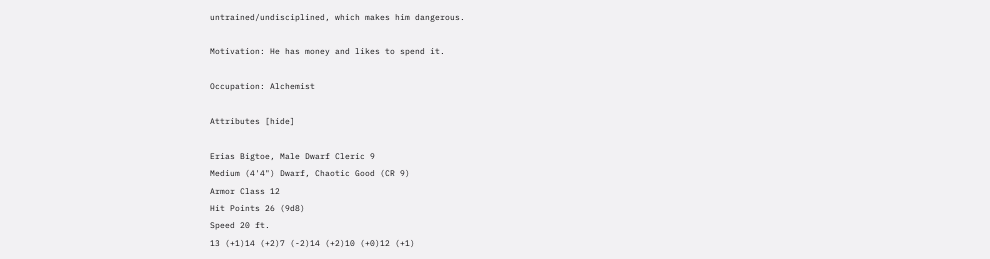untrained/undisciplined, which makes him dangerous.

Motivation: He has money and likes to spend it.

Occupation: Alchemist

Attributes [hide]

Erias Bigtoe, Male Dwarf Cleric 9
Medium (4'4") Dwarf, Chaotic Good (CR 9)
Armor Class 12
Hit Points 26 (9d8)
Speed 20 ft.
13 (+1)14 (+2)7 (-2)14 (+2)10 (+0)12 (+1)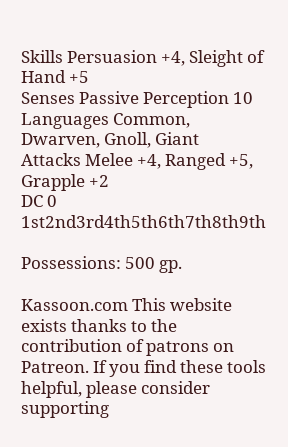Skills Persuasion +4, Sleight of Hand +5
Senses Passive Perception 10
Languages Common, Dwarven, Gnoll, Giant
Attacks Melee +4, Ranged +5, Grapple +2
DC 0 1st2nd3rd4th5th6th7th8th9th

Possessions: 500 gp.

Kassoon.com This website exists thanks to the contribution of patrons on Patreon. If you find these tools helpful, please consider supporting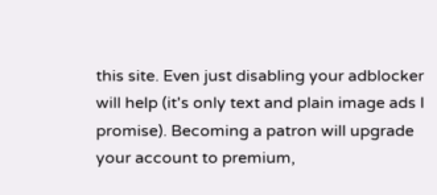this site. Even just disabling your adblocker will help (it's only text and plain image ads I promise). Becoming a patron will upgrade your account to premium,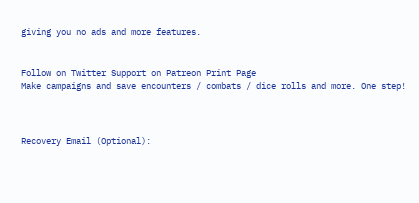giving you no ads and more features.


Follow on Twitter Support on Patreon Print Page
Make campaigns and save encounters / combats / dice rolls and more. One step!



Recovery Email (Optional):